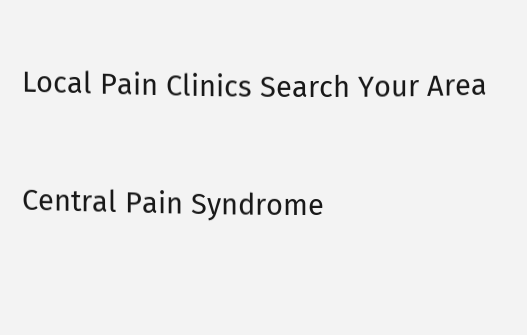Local Pain Clinics Search Your Area

Central Pain Syndrome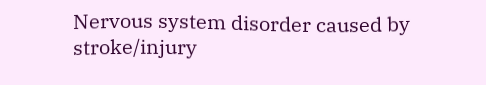Nervous system disorder caused by stroke/injury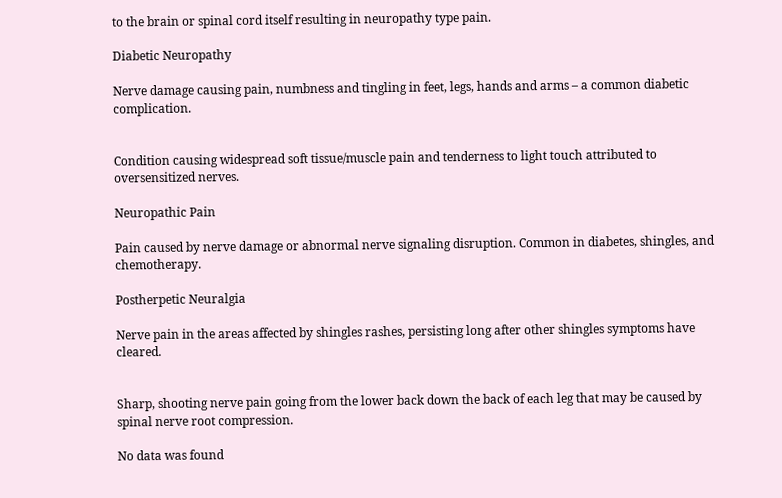to the brain or spinal cord itself resulting in neuropathy type pain.

Diabetic Neuropathy

Nerve damage causing pain, numbness and tingling in feet, legs, hands and arms – a common diabetic complication.


Condition causing widespread soft tissue/muscle pain and tenderness to light touch attributed to oversensitized nerves.

Neuropathic Pain

Pain caused by nerve damage or abnormal nerve signaling disruption. Common in diabetes, shingles, and chemotherapy.

Postherpetic Neuralgia

Nerve pain in the areas affected by shingles rashes, persisting long after other shingles symptoms have cleared.


Sharp, shooting nerve pain going from the lower back down the back of each leg that may be caused by spinal nerve root compression.

No data was found